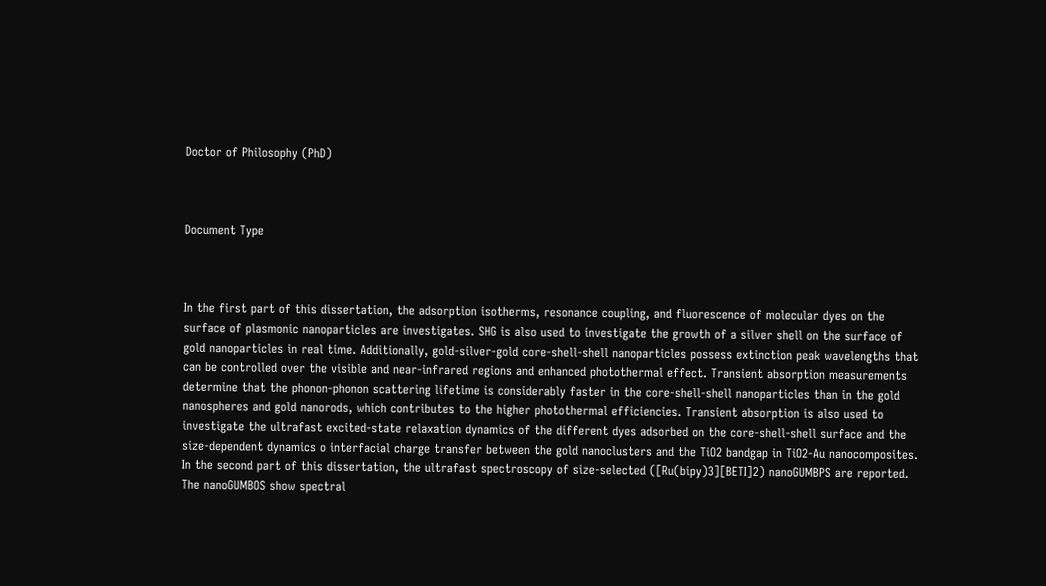Doctor of Philosophy (PhD)



Document Type



In the first part of this dissertation, the adsorption isotherms, resonance coupling, and fluorescence of molecular dyes on the surface of plasmonic nanoparticles are investigates. SHG is also used to investigate the growth of a silver shell on the surface of gold nanoparticles in real time. Additionally, gold-silver-gold core-shell-shell nanoparticles possess extinction peak wavelengths that can be controlled over the visible and near-infrared regions and enhanced photothermal effect. Transient absorption measurements determine that the phonon-phonon scattering lifetime is considerably faster in the core-shell-shell nanoparticles than in the gold nanospheres and gold nanorods, which contributes to the higher photothermal efficiencies. Transient absorption is also used to investigate the ultrafast excited-state relaxation dynamics of the different dyes adsorbed on the core-shell-shell surface and the size-dependent dynamics o interfacial charge transfer between the gold nanoclusters and the TiO2 bandgap in TiO2-Au nanocomposites. In the second part of this dissertation, the ultrafast spectroscopy of size-selected ([Ru(bipy)3][BETI]2) nanoGUMBPS are reported. The nanoGUMBOS show spectral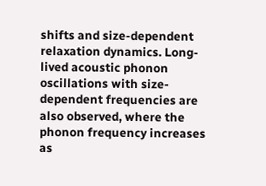shifts and size-dependent relaxation dynamics. Long-lived acoustic phonon oscillations with size-dependent frequencies are also observed, where the phonon frequency increases as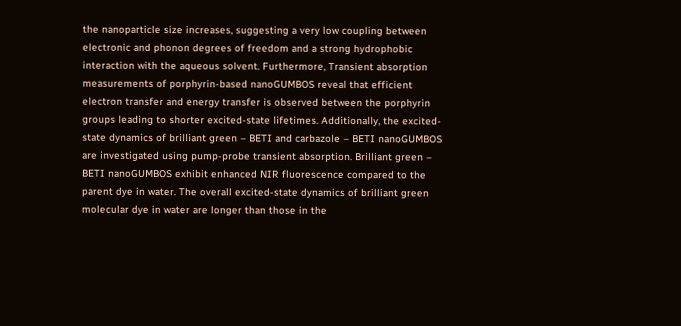the nanoparticle size increases, suggesting a very low coupling between electronic and phonon degrees of freedom and a strong hydrophobic interaction with the aqueous solvent. Furthermore, Transient absorption measurements of porphyrin-based nanoGUMBOS reveal that efficient electron transfer and energy transfer is observed between the porphyrin groups leading to shorter excited-state lifetimes. Additionally, the excited-state dynamics of brilliant green – BETI and carbazole – BETI nanoGUMBOS are investigated using pump-probe transient absorption. Brilliant green – BETI nanoGUMBOS exhibit enhanced NIR fluorescence compared to the parent dye in water. The overall excited-state dynamics of brilliant green molecular dye in water are longer than those in the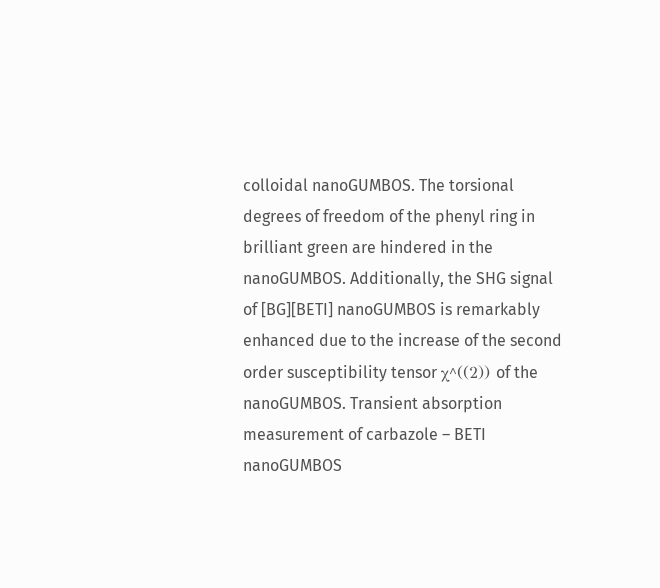colloidal nanoGUMBOS. The torsional degrees of freedom of the phenyl ring in brilliant green are hindered in the nanoGUMBOS. Additionally, the SHG signal of [BG][BETI] nanoGUMBOS is remarkably enhanced due to the increase of the second order susceptibility tensor χ^((2)) of the nanoGUMBOS. Transient absorption measurement of carbazole – BETI nanoGUMBOS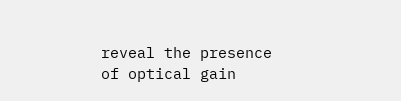reveal the presence of optical gain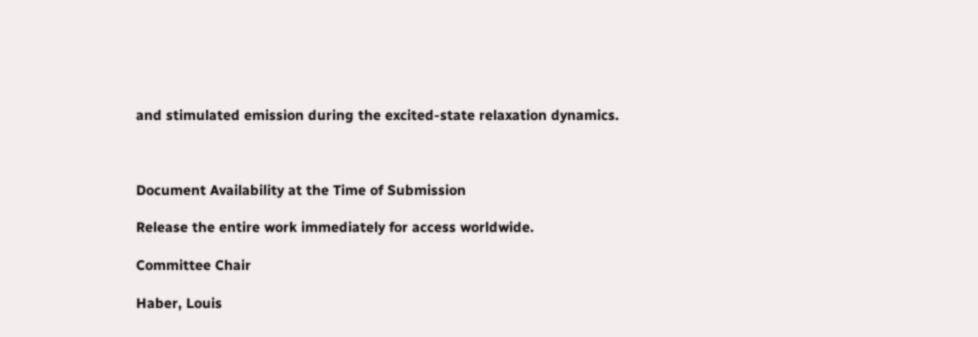and stimulated emission during the excited-state relaxation dynamics.



Document Availability at the Time of Submission

Release the entire work immediately for access worldwide.

Committee Chair

Haber, Louis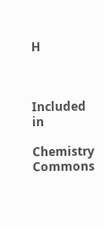H



Included in

Chemistry Commons